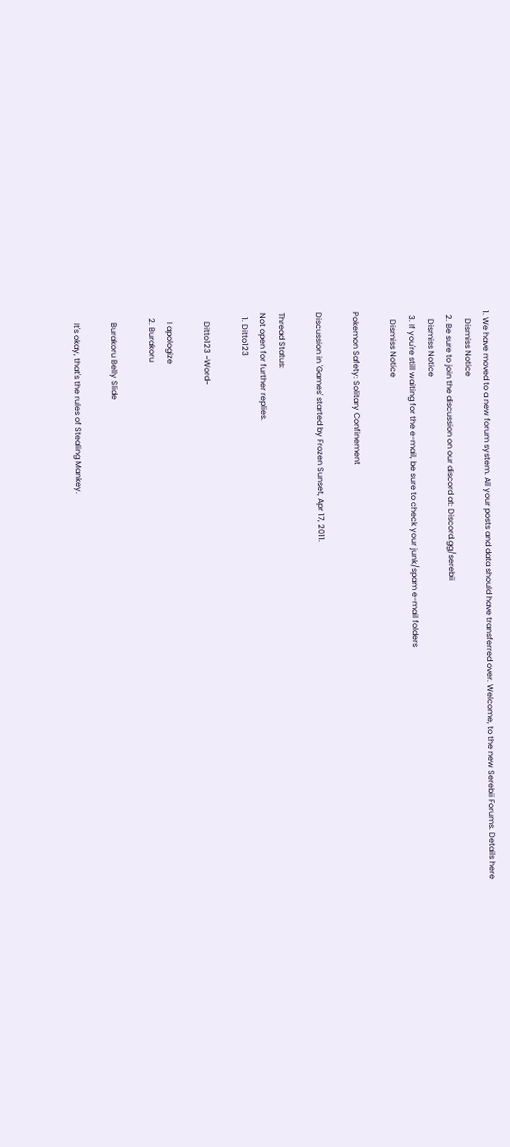1. We have moved to a new forum system. All your posts and data should have transferred over. Welcome, to the new Serebii Forums. Details here
    Dismiss Notice
  2. Be sure to join the discussion on our discord at: Discord.gg/serebii
    Dismiss Notice
  3. If you're still waiting for the e-mail, be sure to check your junk/spam e-mail folders
    Dismiss Notice

Pokemon Safety: Solitary Confinement

Discussion in 'Games' started by Frozen Sunset, Apr 17, 2011.

Thread Status:
Not open for further replies.
  1. Ditto123

    Ditto123 ~Word~

    I apologize
  2. Burakoru

    Burakoru Belly Slide

    It's okay, that's the rules of Stealing Mankey.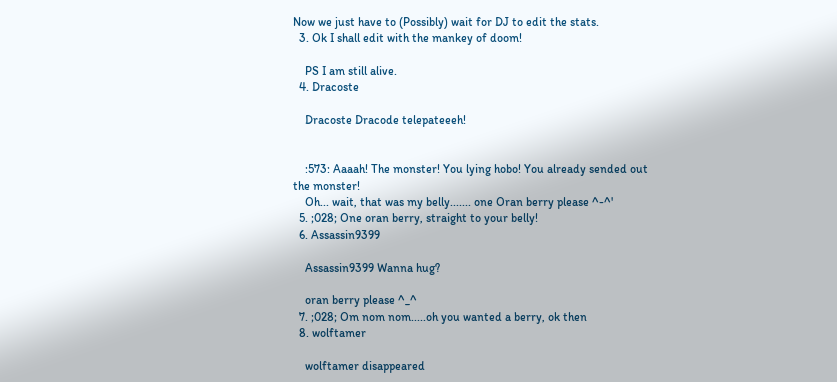Now we just have to (Possibly) wait for DJ to edit the stats.
  3. Ok I shall edit with the mankey of doom!

    PS I am still alive.
  4. Dracoste

    Dracoste Dracode telepateeeh!


    :573: Aaaah! The monster! You lying hobo! You already sended out the monster!
    Oh... wait, that was my belly....... one Oran berry please ^-^'
  5. ;028; One oran berry, straight to your belly!
  6. Assassin9399

    Assassin9399 Wanna hug?

    oran berry please ^_^
  7. ;028; Om nom nom.....oh you wanted a berry, ok then
  8. wolftamer

    wolftamer disappeared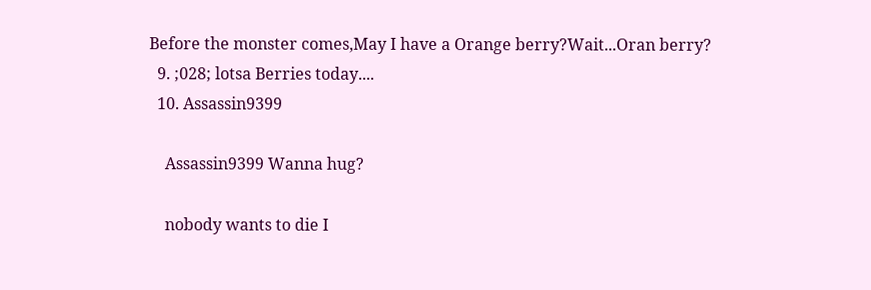Before the monster comes,May I have a Orange berry?Wait...Oran berry?
  9. ;028; lotsa Berries today....
  10. Assassin9399

    Assassin9399 Wanna hug?

    nobody wants to die I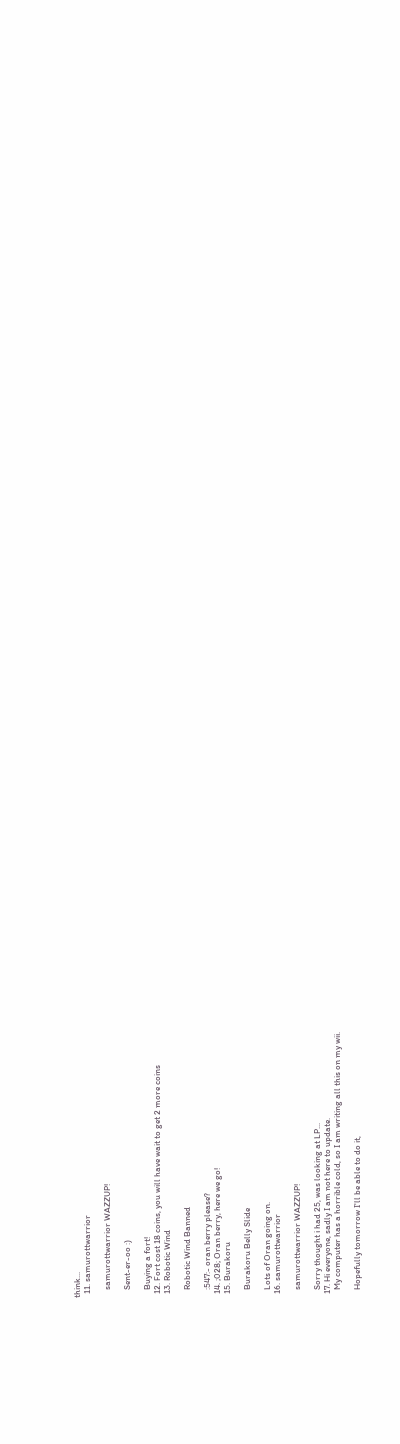think...
  11. samurottwarrior

    samurottwarrior WAZZUP!

    Sent-er-oo :)

    Buying a fort!
  12. Fort cost 18 coins, you will have wait to get 2 more coins
  13. Robotic Wind

    Robotic Wind Banned

    :547:- oran berry please?
  14. ;028; Oran berry, here we go!
  15. Burakoru

    Burakoru Belly Slide

    Lots of Oran going on.
  16. samurottwarrior

    samurottwarrior WAZZUP!

    Sorry thought i had 25, was looking at LP...
  17. Hi everyone, sadly I am not here to update.
    My computer has a horrible cold, so I am writing all this on my wii.

    Hopefully tomorrow I'll be able to do it,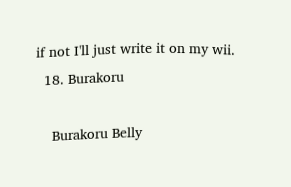if not I'll just write it on my wii.
  18. Burakoru

    Burakoru Belly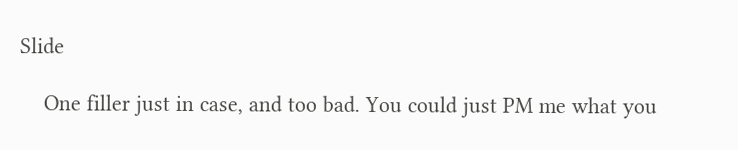Slide

    One filler just in case, and too bad. You could just PM me what you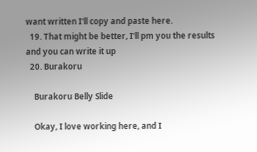want written I'll copy and paste here.
  19. That might be better, I'll pm you the results and you can write it up
  20. Burakoru

    Burakoru Belly Slide

    Okay, I love working here, and I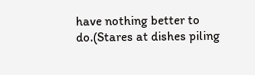have nothing better to do.(Stares at dishes piling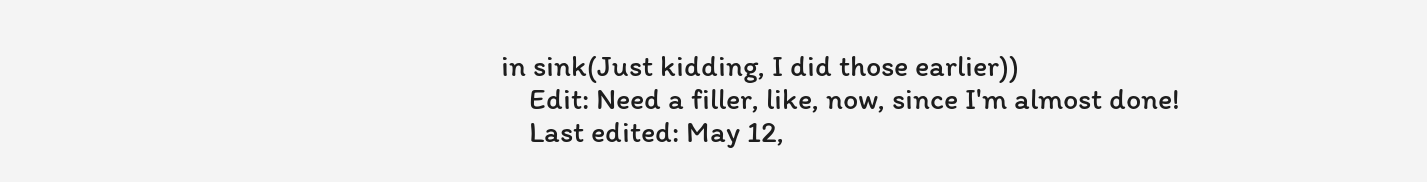in sink(Just kidding, I did those earlier))
    Edit: Need a filler, like, now, since I'm almost done!
    Last edited: May 12,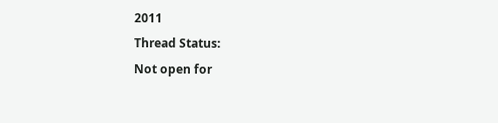2011
Thread Status:
Not open for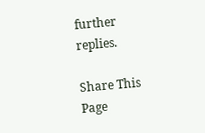further replies.

Share This Page